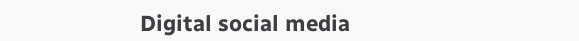Digital social media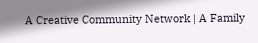A Creative Community Network | A Family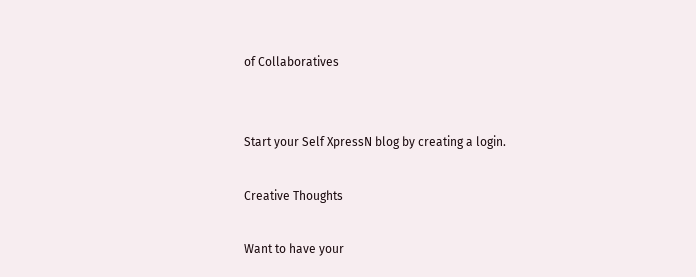of Collaboratives


Start your Self XpressN blog by creating a login.

Creative Thoughts

Want to have your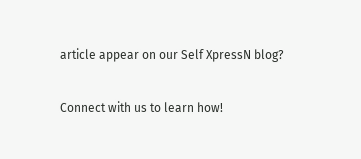article appear on our Self XpressN blog?

Connect with us to learn how!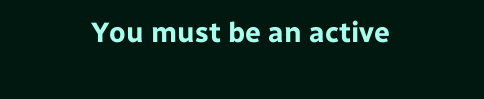You must be an active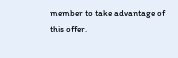member to take advantage of this offer.